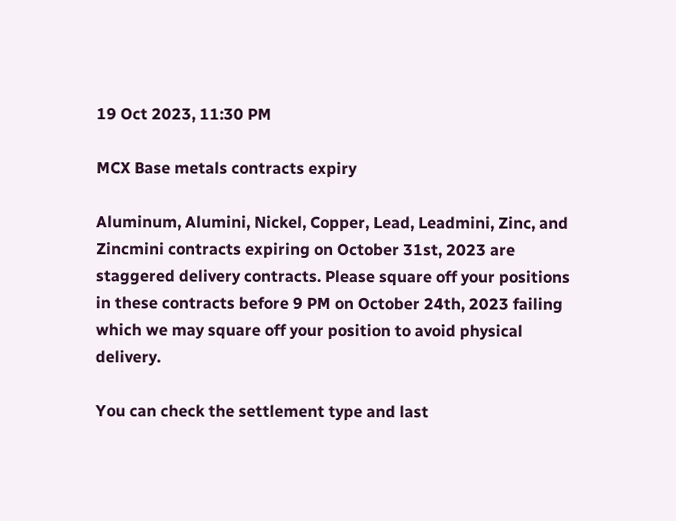19 Oct 2023, 11:30 PM

MCX Base metals contracts expiry

Aluminum, Alumini, Nickel, Copper, Lead, Leadmini, Zinc, and Zincmini contracts expiring on October 31st, 2023 are staggered delivery contracts. Please square off your positions in these contracts before 9 PM on October 24th, 2023 failing which we may square off your position to avoid physical delivery.

You can check the settlement type and last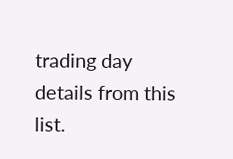trading day details from this list.